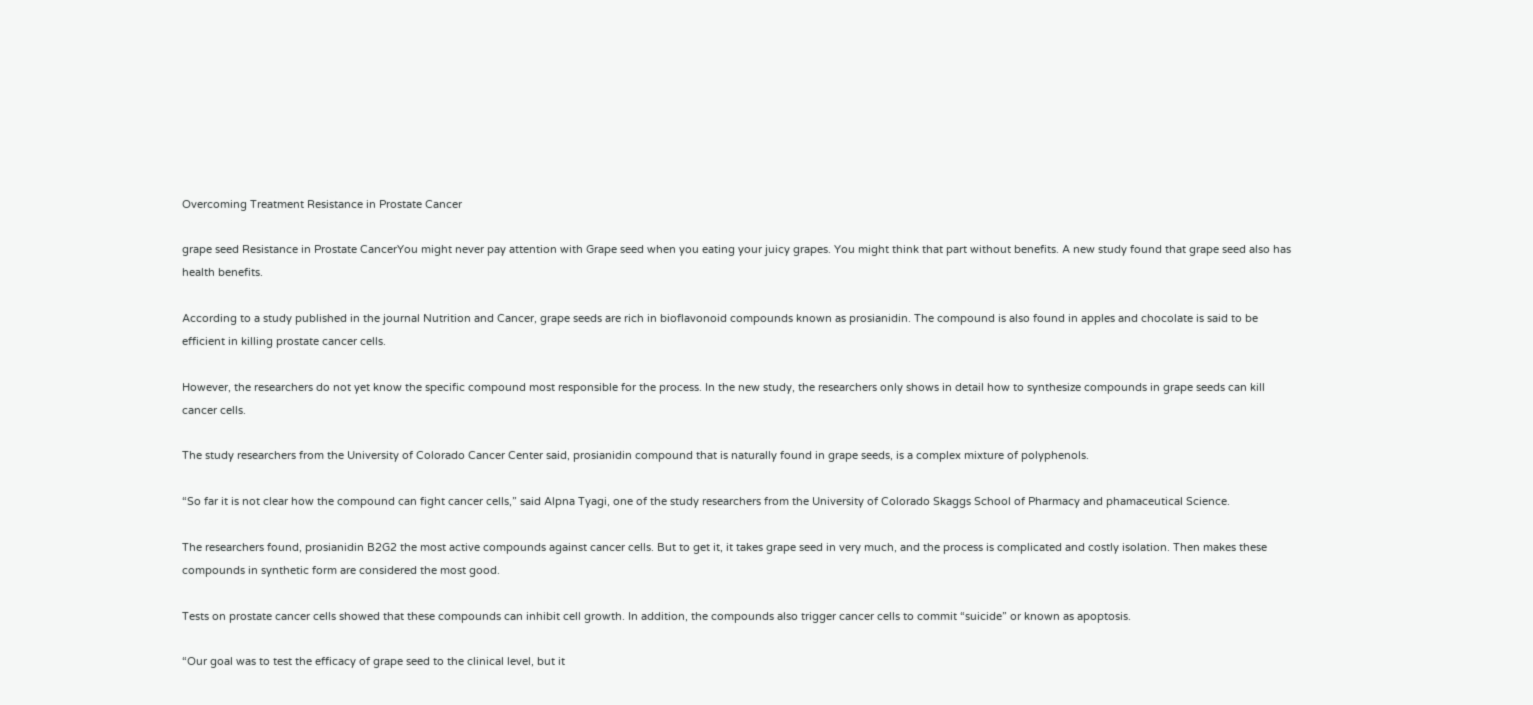Overcoming Treatment Resistance in Prostate Cancer

grape seed Resistance in Prostate CancerYou might never pay attention with Grape seed when you eating your juicy grapes. You might think that part without benefits. A new study found that grape seed also has health benefits.

According to a study published in the journal Nutrition and Cancer, grape seeds are rich in bioflavonoid compounds known as prosianidin. The compound is also found in apples and chocolate is said to be efficient in killing prostate cancer cells.

However, the researchers do not yet know the specific compound most responsible for the process. In the new study, the researchers only shows in detail how to synthesize compounds in grape seeds can kill cancer cells.

The study researchers from the University of Colorado Cancer Center said, prosianidin compound that is naturally found in grape seeds, is a complex mixture of polyphenols.

“So far it is not clear how the compound can fight cancer cells,” said Alpna Tyagi, one of the study researchers from the University of Colorado Skaggs School of Pharmacy and phamaceutical Science.

The researchers found, prosianidin B2G2 the most active compounds against cancer cells. But to get it, it takes grape seed in very much, and the process is complicated and costly isolation. Then makes these compounds in synthetic form are considered the most good.

Tests on prostate cancer cells showed that these compounds can inhibit cell growth. In addition, the compounds also trigger cancer cells to commit “suicide” or known as apoptosis.

“Our goal was to test the efficacy of grape seed to the clinical level, but it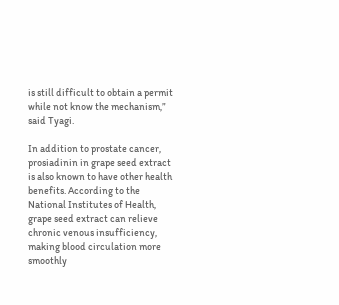is still difficult to obtain a permit while not know the mechanism,” said Tyagi.

In addition to prostate cancer, prosiadinin in grape seed extract is also known to have other health benefits. According to the National Institutes of Health, grape seed extract can relieve chronic venous insufficiency, making blood circulation more smoothly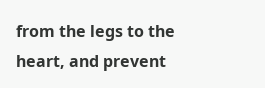from the legs to the heart, and prevent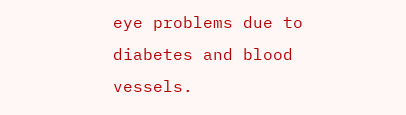eye problems due to diabetes and blood vessels.